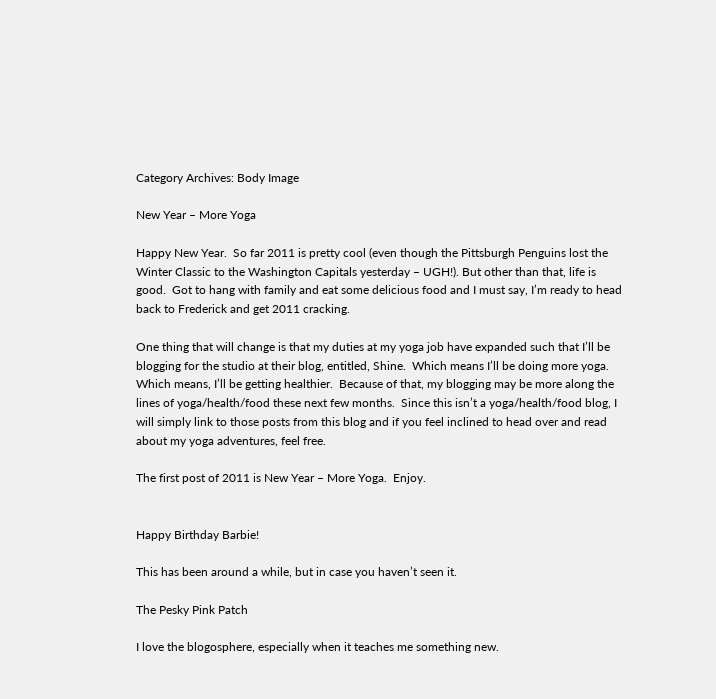Category Archives: Body Image

New Year – More Yoga

Happy New Year.  So far 2011 is pretty cool (even though the Pittsburgh Penguins lost the Winter Classic to the Washington Capitals yesterday – UGH!). But other than that, life is good.  Got to hang with family and eat some delicious food and I must say, I’m ready to head back to Frederick and get 2011 cracking.

One thing that will change is that my duties at my yoga job have expanded such that I’ll be blogging for the studio at their blog, entitled, Shine.  Which means I’ll be doing more yoga.  Which means, I’ll be getting healthier.  Because of that, my blogging may be more along the lines of yoga/health/food these next few months.  Since this isn’t a yoga/health/food blog, I will simply link to those posts from this blog and if you feel inclined to head over and read about my yoga adventures, feel free.

The first post of 2011 is New Year – More Yoga.  Enjoy.


Happy Birthday Barbie!

This has been around a while, but in case you haven’t seen it.

The Pesky Pink Patch

I love the blogosphere, especially when it teaches me something new.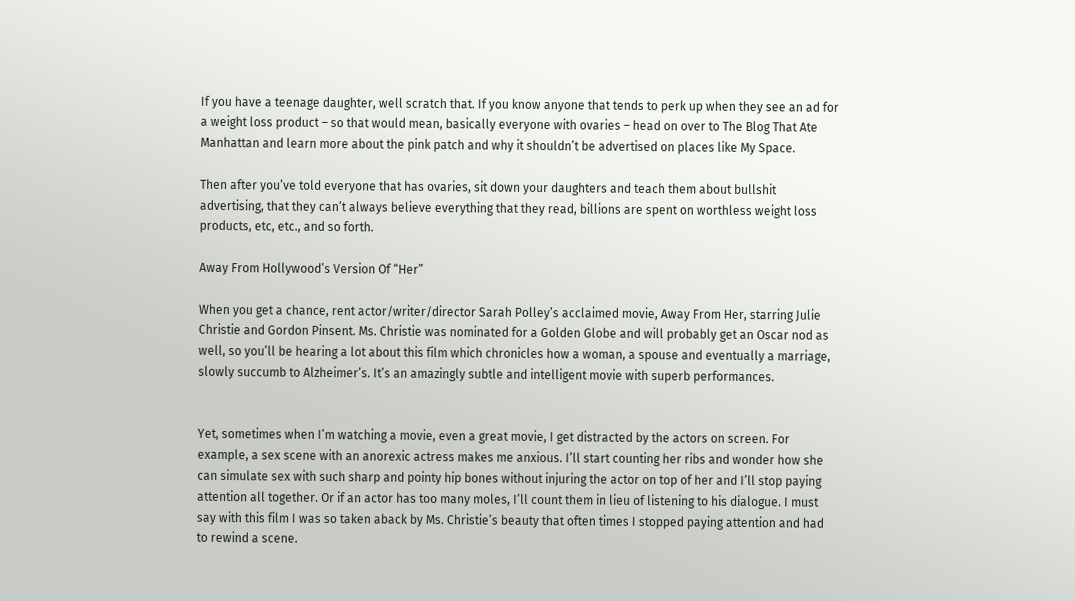If you have a teenage daughter, well scratch that. If you know anyone that tends to perk up when they see an ad for a weight loss product – so that would mean, basically everyone with ovaries – head on over to The Blog That Ate Manhattan and learn more about the pink patch and why it shouldn’t be advertised on places like My Space.

Then after you’ve told everyone that has ovaries, sit down your daughters and teach them about bullshit advertising, that they can’t always believe everything that they read, billions are spent on worthless weight loss products, etc, etc., and so forth.

Away From Hollywood’s Version Of “Her”

When you get a chance, rent actor/writer/director Sarah Polley’s acclaimed movie, Away From Her, starring Julie Christie and Gordon Pinsent. Ms. Christie was nominated for a Golden Globe and will probably get an Oscar nod as well, so you’ll be hearing a lot about this film which chronicles how a woman, a spouse and eventually a marriage, slowly succumb to Alzheimer’s. It’s an amazingly subtle and intelligent movie with superb performances.


Yet, sometimes when I’m watching a movie, even a great movie, I get distracted by the actors on screen. For example, a sex scene with an anorexic actress makes me anxious. I’ll start counting her ribs and wonder how she can simulate sex with such sharp and pointy hip bones without injuring the actor on top of her and I’ll stop paying attention all together. Or if an actor has too many moles, I’ll count them in lieu of listening to his dialogue. I must say with this film I was so taken aback by Ms. Christie’s beauty that often times I stopped paying attention and had to rewind a scene.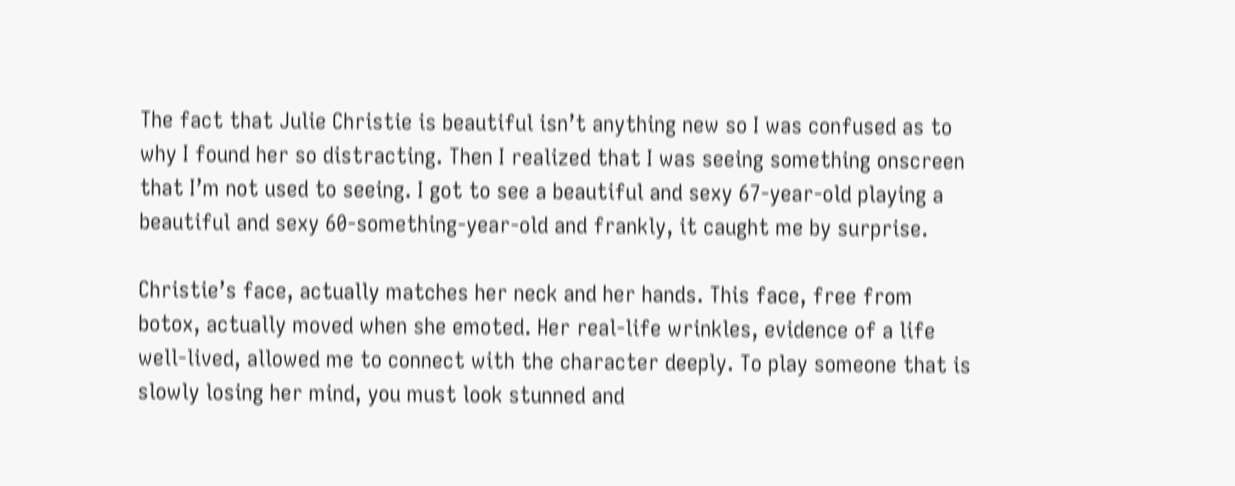The fact that Julie Christie is beautiful isn’t anything new so I was confused as to why I found her so distracting. Then I realized that I was seeing something onscreen that I’m not used to seeing. I got to see a beautiful and sexy 67-year-old playing a beautiful and sexy 60-something-year-old and frankly, it caught me by surprise.

Christie’s face, actually matches her neck and her hands. This face, free from botox, actually moved when she emoted. Her real-life wrinkles, evidence of a life well-lived, allowed me to connect with the character deeply. To play someone that is slowly losing her mind, you must look stunned and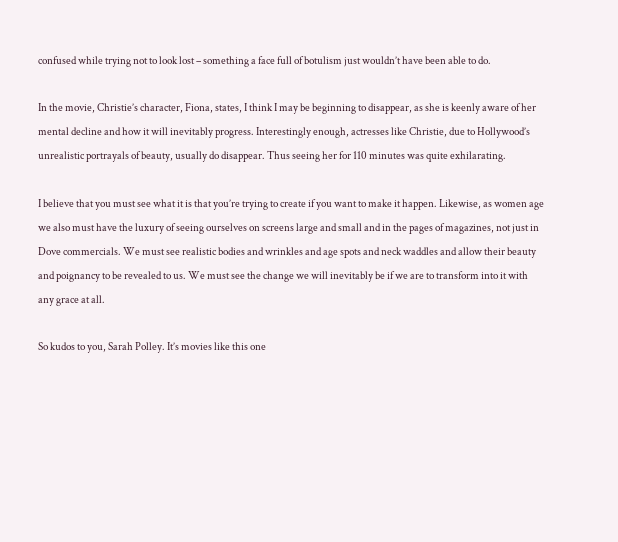confused while trying not to look lost – something a face full of botulism just wouldn’t have been able to do.

In the movie, Christie’s character, Fiona, states, I think I may be beginning to disappear, as she is keenly aware of her mental decline and how it will inevitably progress. Interestingly enough, actresses like Christie, due to Hollywood’s unrealistic portrayals of beauty, usually do disappear. Thus seeing her for 110 minutes was quite exhilarating.

I believe that you must see what it is that you’re trying to create if you want to make it happen. Likewise, as women age we also must have the luxury of seeing ourselves on screens large and small and in the pages of magazines, not just in Dove commercials. We must see realistic bodies and wrinkles and age spots and neck waddles and allow their beauty and poignancy to be revealed to us. We must see the change we will inevitably be if we are to transform into it with any grace at all.

So kudos to you, Sarah Polley. It’s movies like this one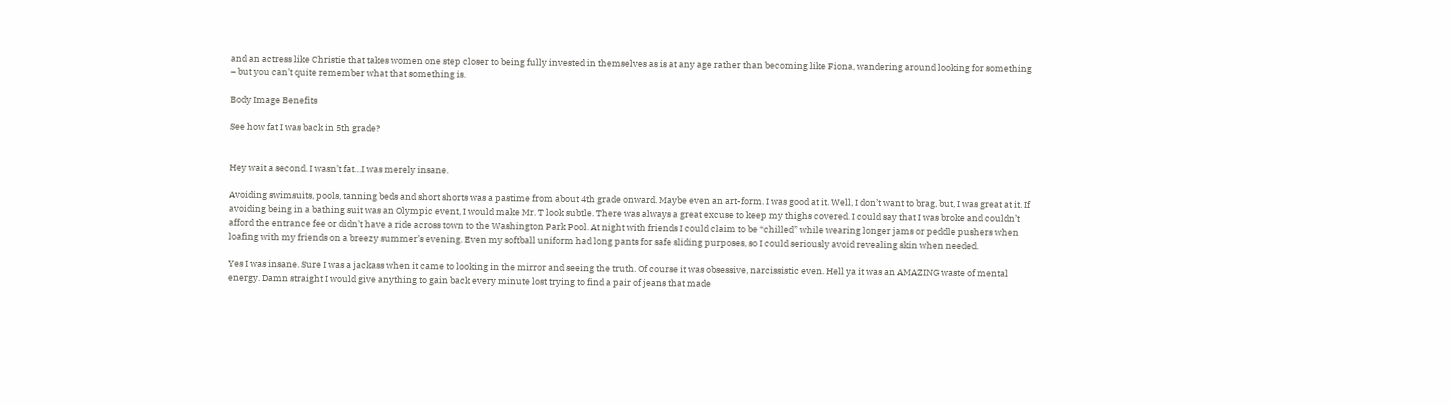and an actress like Christie that takes women one step closer to being fully invested in themselves as is at any age rather than becoming like Fiona, wandering around looking for something – but you can’t quite remember what that something is.

Body Image Benefits

See how fat I was back in 5th grade?


Hey wait a second. I wasn’t fat…I was merely insane.

Avoiding swimsuits, pools, tanning beds and short shorts was a pastime from about 4th grade onward. Maybe even an art-form. I was good at it. Well, I don’t want to brag, but, I was great at it. If avoiding being in a bathing suit was an Olympic event, I would make Mr. T look subtle. There was always a great excuse to keep my thighs covered. I could say that I was broke and couldn’t afford the entrance fee or didn’t have a ride across town to the Washington Park Pool. At night with friends I could claim to be “chilled” while wearing longer jams or peddle pushers when loafing with my friends on a breezy summer’s evening. Even my softball uniform had long pants for safe sliding purposes, so I could seriously avoid revealing skin when needed.

Yes I was insane. Sure I was a jackass when it came to looking in the mirror and seeing the truth. Of course it was obsessive, narcissistic even. Hell ya it was an AMAZING waste of mental energy. Damn straight I would give anything to gain back every minute lost trying to find a pair of jeans that made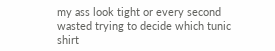my ass look tight or every second wasted trying to decide which tunic shirt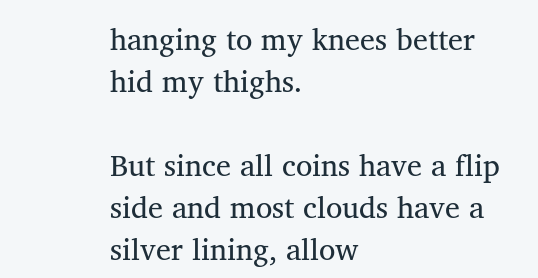hanging to my knees better hid my thighs.

But since all coins have a flip side and most clouds have a silver lining, allow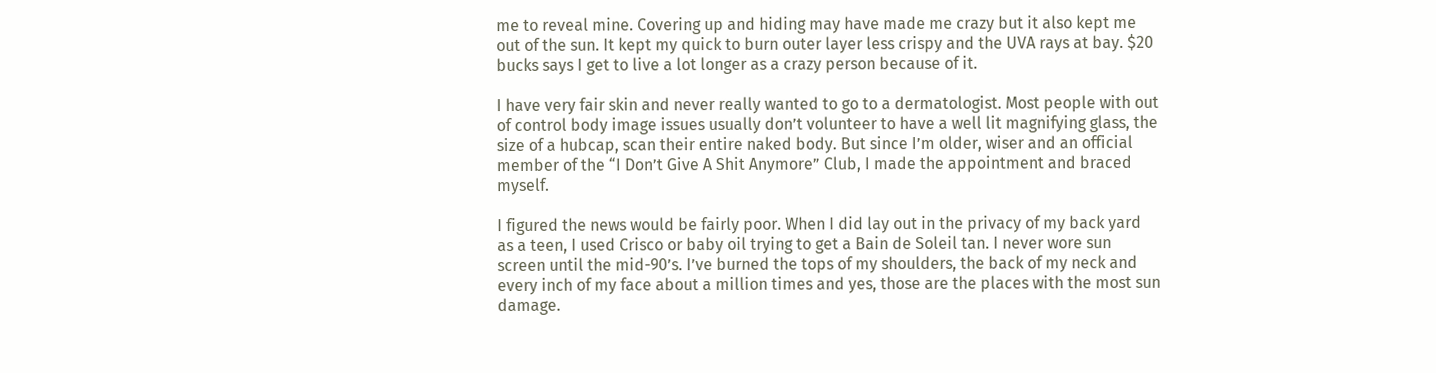me to reveal mine. Covering up and hiding may have made me crazy but it also kept me out of the sun. It kept my quick to burn outer layer less crispy and the UVA rays at bay. $20 bucks says I get to live a lot longer as a crazy person because of it.

I have very fair skin and never really wanted to go to a dermatologist. Most people with out of control body image issues usually don’t volunteer to have a well lit magnifying glass, the size of a hubcap, scan their entire naked body. But since I’m older, wiser and an official member of the “I Don’t Give A Shit Anymore” Club, I made the appointment and braced myself.

I figured the news would be fairly poor. When I did lay out in the privacy of my back yard as a teen, I used Crisco or baby oil trying to get a Bain de Soleil tan. I never wore sun screen until the mid-90’s. I’ve burned the tops of my shoulders, the back of my neck and every inch of my face about a million times and yes, those are the places with the most sun damage.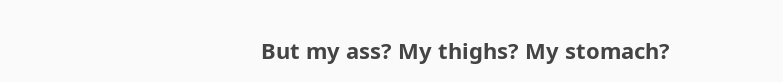But my ass? My thighs? My stomach?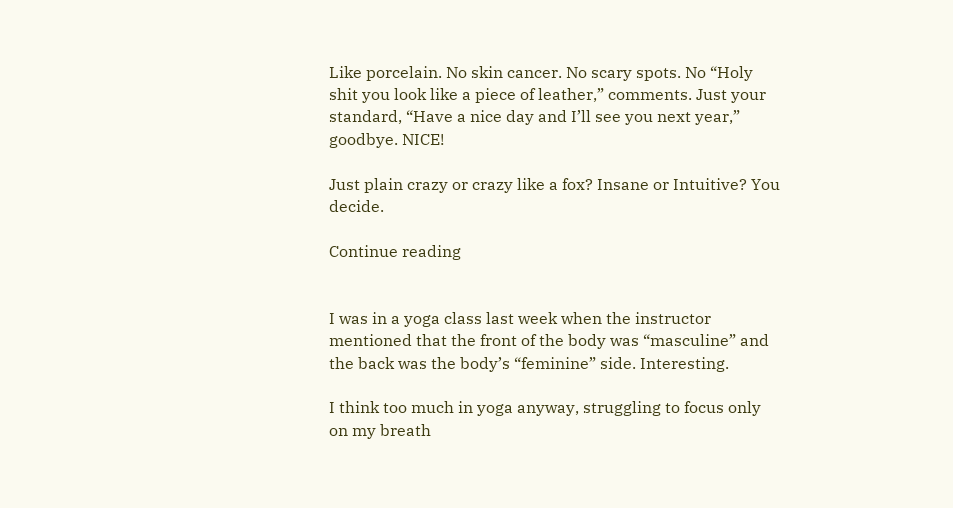Like porcelain. No skin cancer. No scary spots. No “Holy shit you look like a piece of leather,” comments. Just your standard, “Have a nice day and I’ll see you next year,” goodbye. NICE!

Just plain crazy or crazy like a fox? Insane or Intuitive? You decide.

Continue reading


I was in a yoga class last week when the instructor mentioned that the front of the body was “masculine” and the back was the body’s “feminine” side. Interesting.

I think too much in yoga anyway, struggling to focus only on my breath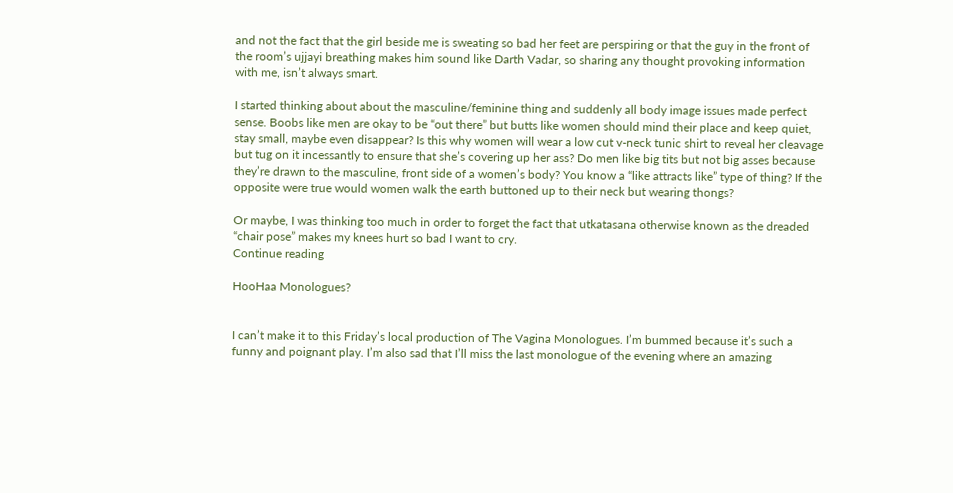and not the fact that the girl beside me is sweating so bad her feet are perspiring or that the guy in the front of the room’s ujjayi breathing makes him sound like Darth Vadar, so sharing any thought provoking information with me, isn’t always smart.

I started thinking about about the masculine/feminine thing and suddenly all body image issues made perfect sense. Boobs like men are okay to be “out there” but butts like women should mind their place and keep quiet, stay small, maybe even disappear? Is this why women will wear a low cut v-neck tunic shirt to reveal her cleavage but tug on it incessantly to ensure that she’s covering up her ass? Do men like big tits but not big asses because they’re drawn to the masculine, front side of a women’s body? You know a “like attracts like” type of thing? If the opposite were true would women walk the earth buttoned up to their neck but wearing thongs?

Or maybe, I was thinking too much in order to forget the fact that utkatasana otherwise known as the dreaded “chair pose” makes my knees hurt so bad I want to cry.
Continue reading

HooHaa Monologues?


I can’t make it to this Friday’s local production of The Vagina Monologues. I’m bummed because it’s such a funny and poignant play. I’m also sad that I’ll miss the last monologue of the evening where an amazing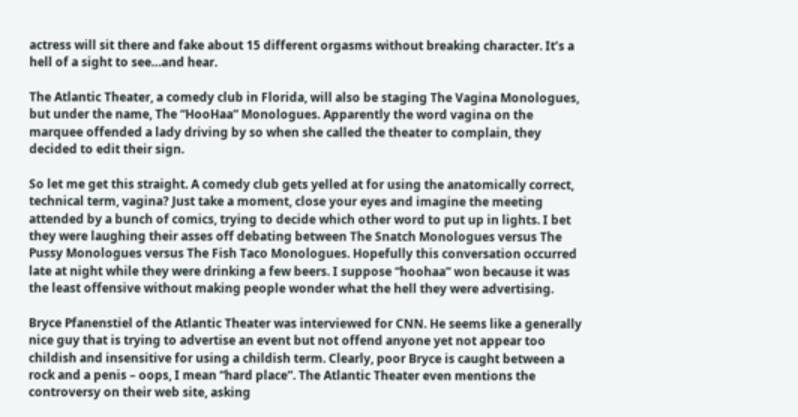actress will sit there and fake about 15 different orgasms without breaking character. It’s a hell of a sight to see…and hear.

The Atlantic Theater, a comedy club in Florida, will also be staging The Vagina Monologues, but under the name, The “HooHaa” Monologues. Apparently the word vagina on the marquee offended a lady driving by so when she called the theater to complain, they decided to edit their sign.

So let me get this straight. A comedy club gets yelled at for using the anatomically correct, technical term, vagina? Just take a moment, close your eyes and imagine the meeting attended by a bunch of comics, trying to decide which other word to put up in lights. I bet they were laughing their asses off debating between The Snatch Monologues versus The Pussy Monologues versus The Fish Taco Monologues. Hopefully this conversation occurred late at night while they were drinking a few beers. I suppose “hoohaa” won because it was the least offensive without making people wonder what the hell they were advertising.

Bryce Pfanenstiel of the Atlantic Theater was interviewed for CNN. He seems like a generally nice guy that is trying to advertise an event but not offend anyone yet not appear too childish and insensitive for using a childish term. Clearly, poor Bryce is caught between a rock and a penis – oops, I mean “hard place”. The Atlantic Theater even mentions the controversy on their web site, asking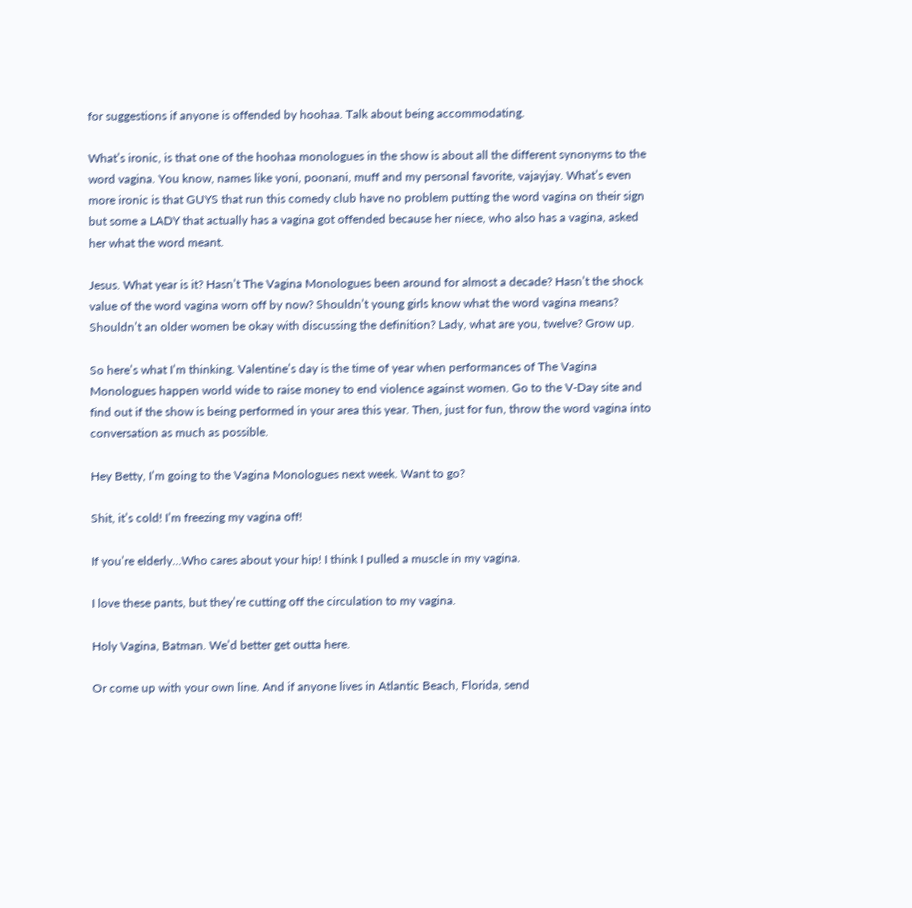for suggestions if anyone is offended by hoohaa. Talk about being accommodating.

What’s ironic, is that one of the hoohaa monologues in the show is about all the different synonyms to the word vagina. You know, names like yoni, poonani, muff and my personal favorite, vajayjay. What’s even more ironic is that GUYS that run this comedy club have no problem putting the word vagina on their sign but some a LADY that actually has a vagina got offended because her niece, who also has a vagina, asked her what the word meant.

Jesus. What year is it? Hasn’t The Vagina Monologues been around for almost a decade? Hasn’t the shock value of the word vagina worn off by now? Shouldn’t young girls know what the word vagina means? Shouldn’t an older women be okay with discussing the definition? Lady, what are you, twelve? Grow up.

So here’s what I’m thinking. Valentine’s day is the time of year when performances of The Vagina Monologues happen world wide to raise money to end violence against women. Go to the V-Day site and find out if the show is being performed in your area this year. Then, just for fun, throw the word vagina into conversation as much as possible.

Hey Betty, I’m going to the Vagina Monologues next week. Want to go?

Shit, it’s cold! I’m freezing my vagina off!

If you’re elderly…Who cares about your hip! I think I pulled a muscle in my vagina.

I love these pants, but they’re cutting off the circulation to my vagina.

Holy Vagina, Batman. We’d better get outta here.

Or come up with your own line. And if anyone lives in Atlantic Beach, Florida, send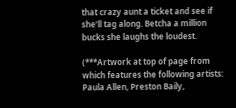that crazy aunt a ticket and see if she’ll tag along. Betcha a million bucks she laughs the loudest.

(***Artwork at top of page from which features the following artists: Paula Allen, Preston Baily,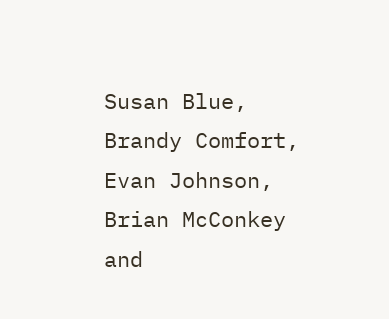Susan Blue, Brandy Comfort, Evan Johnson, Brian McConkey and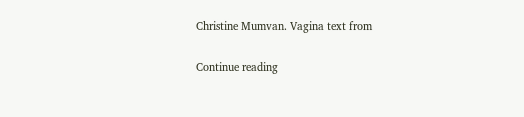Christine Mumvan. Vagina text from

Continue reading